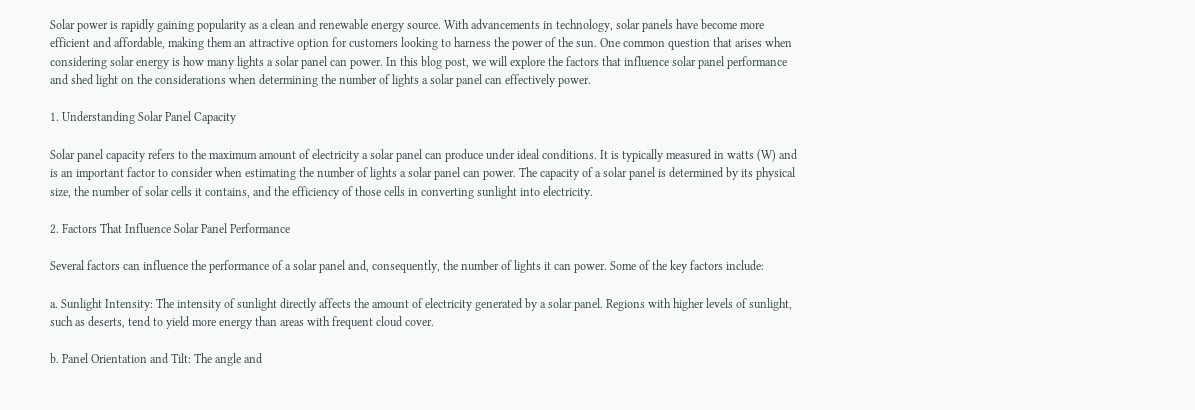Solar power is rapidly gaining popularity as a clean and renewable energy source. With advancements in technology, solar panels have become more efficient and affordable, making them an attractive option for customers looking to harness the power of the sun. One common question that arises when considering solar energy is how many lights a solar panel can power. In this blog post, we will explore the factors that influence solar panel performance and shed light on the considerations when determining the number of lights a solar panel can effectively power.

1. Understanding Solar Panel Capacity

Solar panel capacity refers to the maximum amount of electricity a solar panel can produce under ideal conditions. It is typically measured in watts (W) and is an important factor to consider when estimating the number of lights a solar panel can power. The capacity of a solar panel is determined by its physical size, the number of solar cells it contains, and the efficiency of those cells in converting sunlight into electricity.

2. Factors That Influence Solar Panel Performance

Several factors can influence the performance of a solar panel and, consequently, the number of lights it can power. Some of the key factors include:

a. Sunlight Intensity: The intensity of sunlight directly affects the amount of electricity generated by a solar panel. Regions with higher levels of sunlight, such as deserts, tend to yield more energy than areas with frequent cloud cover.

b. Panel Orientation and Tilt: The angle and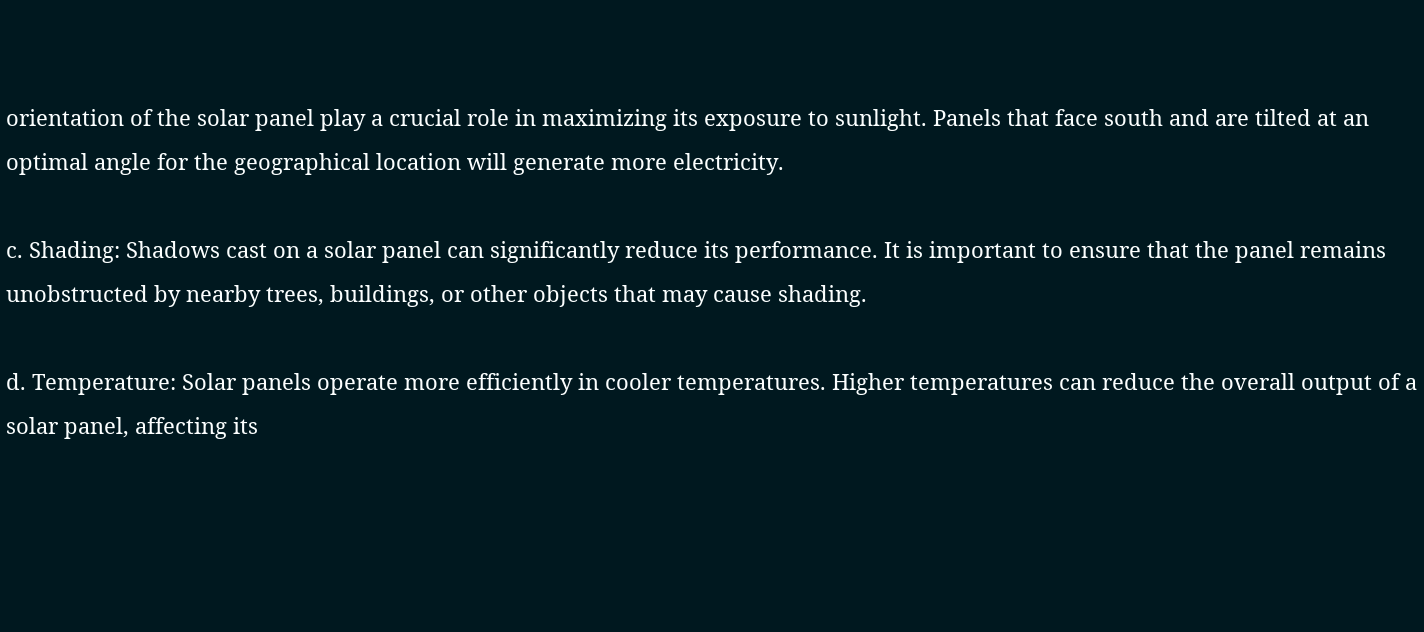orientation of the solar panel play a crucial role in maximizing its exposure to sunlight. Panels that face south and are tilted at an optimal angle for the geographical location will generate more electricity.

c. Shading: Shadows cast on a solar panel can significantly reduce its performance. It is important to ensure that the panel remains unobstructed by nearby trees, buildings, or other objects that may cause shading.

d. Temperature: Solar panels operate more efficiently in cooler temperatures. Higher temperatures can reduce the overall output of a solar panel, affecting its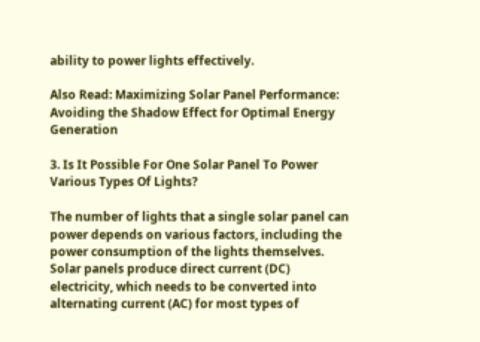ability to power lights effectively.

Also Read: Maximizing Solar Panel Performance: Avoiding the Shadow Effect for Optimal Energy Generation

3. Is It Possible For One Solar Panel To Power Various Types Of Lights?

The number of lights that a single solar panel can power depends on various factors, including the power consumption of the lights themselves. Solar panels produce direct current (DC) electricity, which needs to be converted into alternating current (AC) for most types of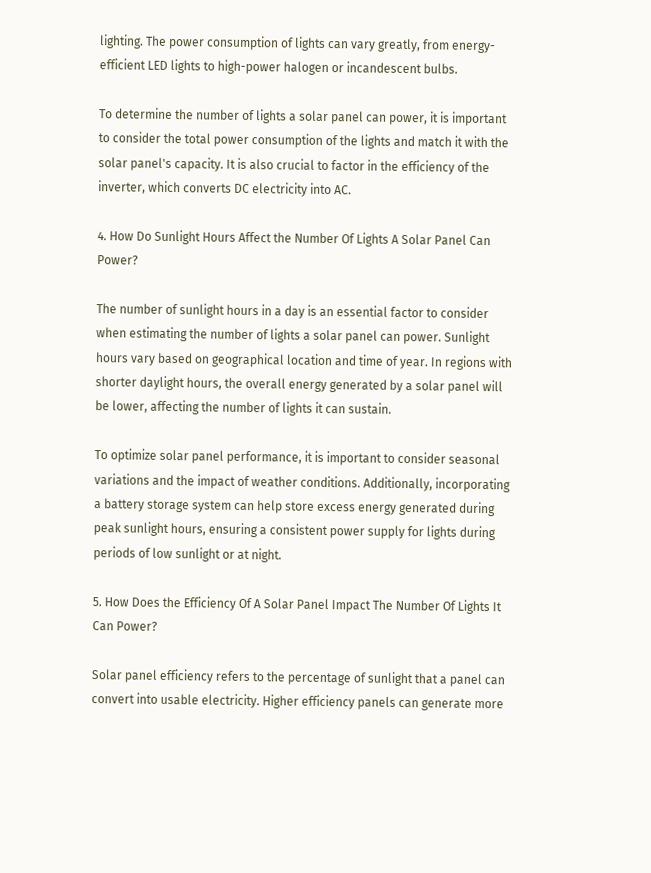lighting. The power consumption of lights can vary greatly, from energy-efficient LED lights to high-power halogen or incandescent bulbs.

To determine the number of lights a solar panel can power, it is important to consider the total power consumption of the lights and match it with the solar panel's capacity. It is also crucial to factor in the efficiency of the inverter, which converts DC electricity into AC.

4. How Do Sunlight Hours Affect the Number Of Lights A Solar Panel Can Power?

The number of sunlight hours in a day is an essential factor to consider when estimating the number of lights a solar panel can power. Sunlight hours vary based on geographical location and time of year. In regions with shorter daylight hours, the overall energy generated by a solar panel will be lower, affecting the number of lights it can sustain.

To optimize solar panel performance, it is important to consider seasonal variations and the impact of weather conditions. Additionally, incorporating a battery storage system can help store excess energy generated during peak sunlight hours, ensuring a consistent power supply for lights during periods of low sunlight or at night.

5. How Does the Efficiency Of A Solar Panel Impact The Number Of Lights It Can Power?

Solar panel efficiency refers to the percentage of sunlight that a panel can convert into usable electricity. Higher efficiency panels can generate more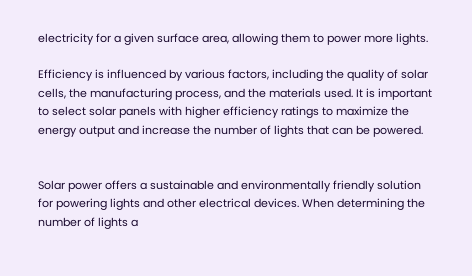electricity for a given surface area, allowing them to power more lights.

Efficiency is influenced by various factors, including the quality of solar cells, the manufacturing process, and the materials used. It is important to select solar panels with higher efficiency ratings to maximize the energy output and increase the number of lights that can be powered.


Solar power offers a sustainable and environmentally friendly solution for powering lights and other electrical devices. When determining the number of lights a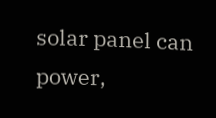solar panel can power,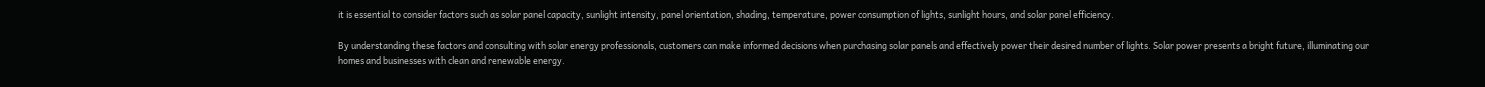it is essential to consider factors such as solar panel capacity, sunlight intensity, panel orientation, shading, temperature, power consumption of lights, sunlight hours, and solar panel efficiency.

By understanding these factors and consulting with solar energy professionals, customers can make informed decisions when purchasing solar panels and effectively power their desired number of lights. Solar power presents a bright future, illuminating our homes and businesses with clean and renewable energy.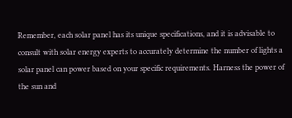Remember, each solar panel has its unique specifications, and it is advisable to consult with solar energy experts to accurately determine the number of lights a solar panel can power based on your specific requirements. Harness the power of the sun and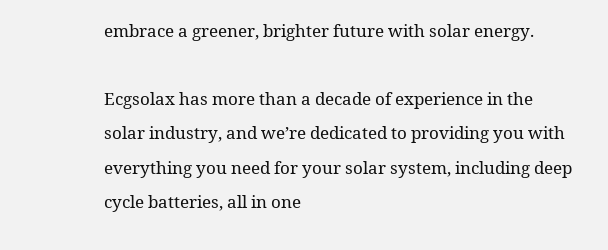embrace a greener, brighter future with solar energy.

Ecgsolax has more than a decade of experience in the solar industry, and we’re dedicated to providing you with everything you need for your solar system, including deep cycle batteries, all in one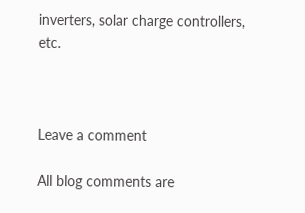inverters, solar charge controllers, etc.



Leave a comment

All blog comments are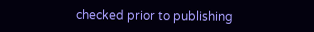checked prior to publishing